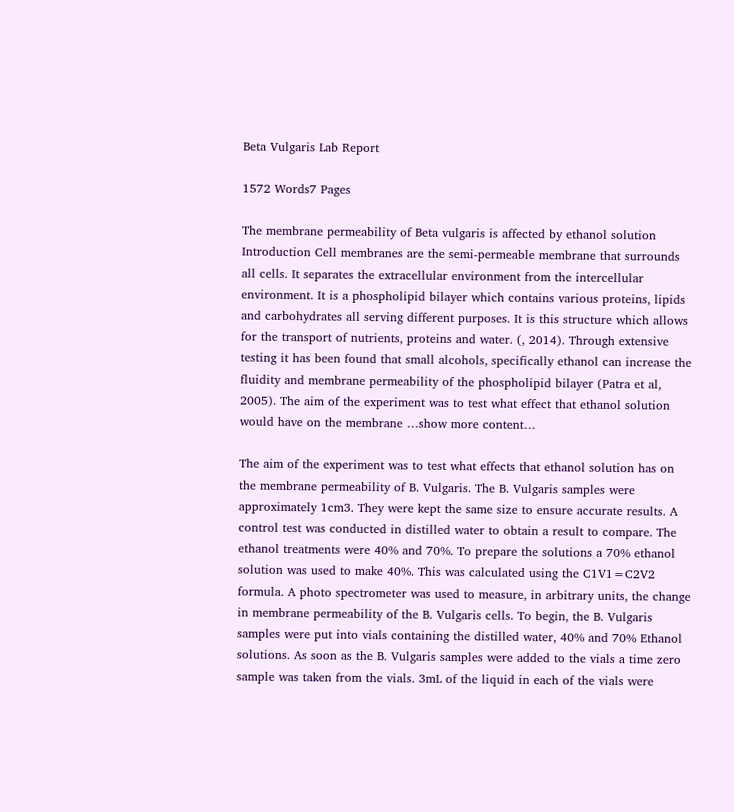Beta Vulgaris Lab Report

1572 Words7 Pages

The membrane permeability of Beta vulgaris is affected by ethanol solution Introduction Cell membranes are the semi-permeable membrane that surrounds all cells. It separates the extracellular environment from the intercellular environment. It is a phospholipid bilayer which contains various proteins, lipids and carbohydrates all serving different purposes. It is this structure which allows for the transport of nutrients, proteins and water. (, 2014). Through extensive testing it has been found that small alcohols, specifically ethanol can increase the fluidity and membrane permeability of the phospholipid bilayer (Patra et al, 2005). The aim of the experiment was to test what effect that ethanol solution would have on the membrane …show more content…

The aim of the experiment was to test what effects that ethanol solution has on the membrane permeability of B. Vulgaris. The B. Vulgaris samples were approximately 1cm3. They were kept the same size to ensure accurate results. A control test was conducted in distilled water to obtain a result to compare. The ethanol treatments were 40% and 70%. To prepare the solutions a 70% ethanol solution was used to make 40%. This was calculated using the C1V1=C2V2 formula. A photo spectrometer was used to measure, in arbitrary units, the change in membrane permeability of the B. Vulgaris cells. To begin, the B. Vulgaris samples were put into vials containing the distilled water, 40% and 70% Ethanol solutions. As soon as the B. Vulgaris samples were added to the vials a time zero sample was taken from the vials. 3mL of the liquid in each of the vials were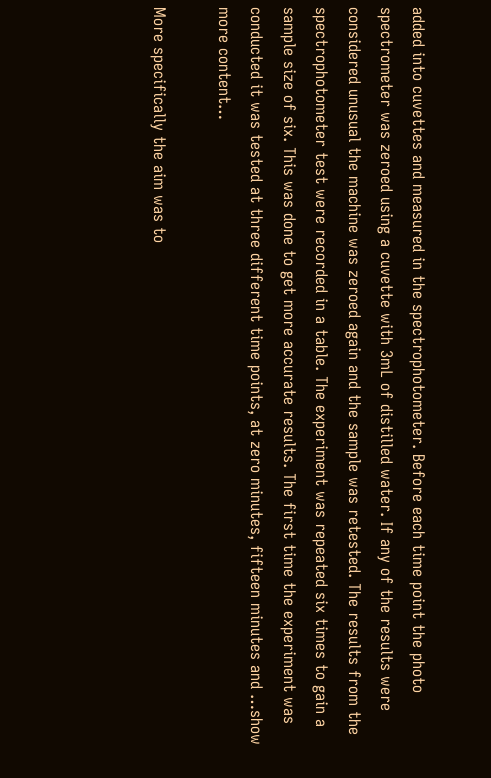added into cuvettes and measured in the spectrophotometer. Before each time point the photo spectrometer was zeroed using a cuvette with 3mL of distilled water. If any of the results were considered unusual the machine was zeroed again and the sample was retested. The results from the spectrophotometer test were recorded in a table. The experiment was repeated six times to gain a sample size of six. This was done to get more accurate results. The first time the experiment was conducted it was tested at three different time points, at zero minutes, fifteen minutes and …show more content…

More specifically the aim was to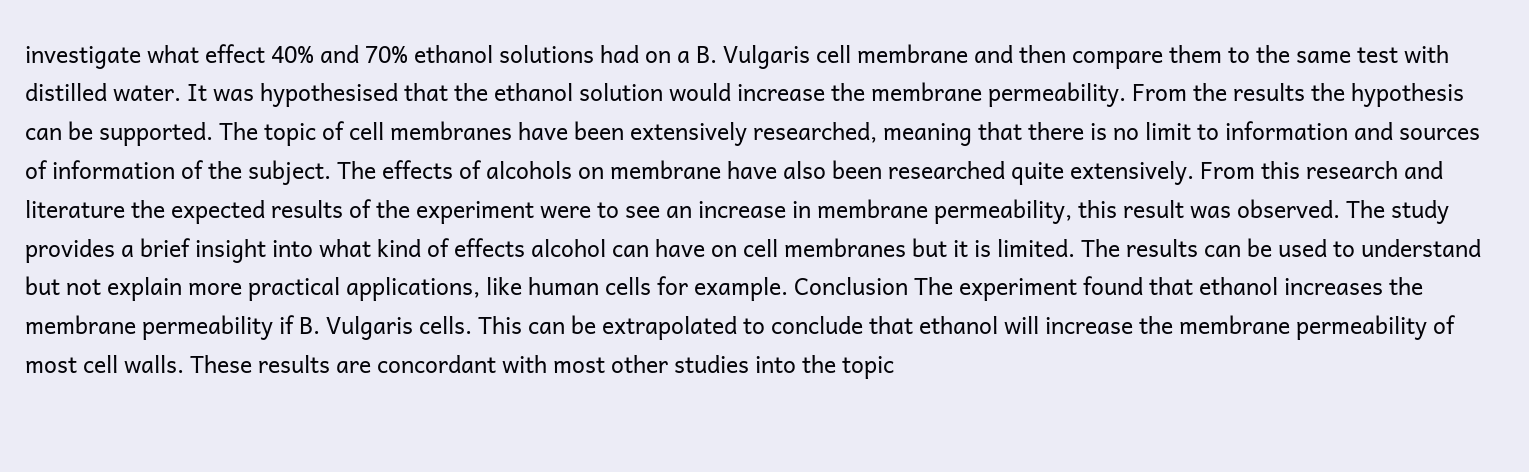investigate what effect 40% and 70% ethanol solutions had on a B. Vulgaris cell membrane and then compare them to the same test with distilled water. It was hypothesised that the ethanol solution would increase the membrane permeability. From the results the hypothesis can be supported. The topic of cell membranes have been extensively researched, meaning that there is no limit to information and sources of information of the subject. The effects of alcohols on membrane have also been researched quite extensively. From this research and literature the expected results of the experiment were to see an increase in membrane permeability, this result was observed. The study provides a brief insight into what kind of effects alcohol can have on cell membranes but it is limited. The results can be used to understand but not explain more practical applications, like human cells for example. Conclusion The experiment found that ethanol increases the membrane permeability if B. Vulgaris cells. This can be extrapolated to conclude that ethanol will increase the membrane permeability of most cell walls. These results are concordant with most other studies into the topic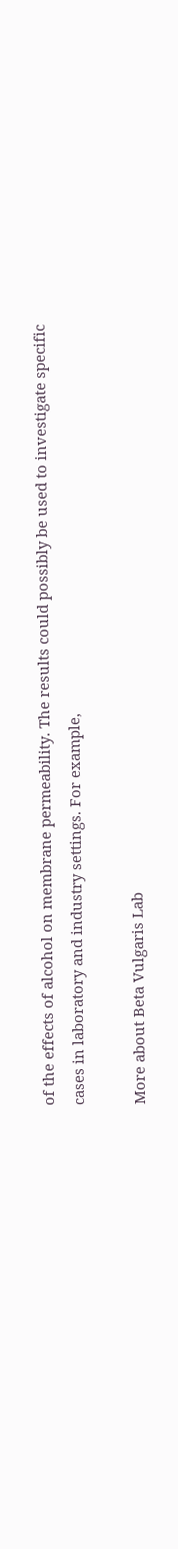of the effects of alcohol on membrane permeability. The results could possibly be used to investigate specific cases in laboratory and industry settings. For example,

More about Beta Vulgaris Lab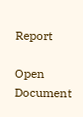Report

Open Document